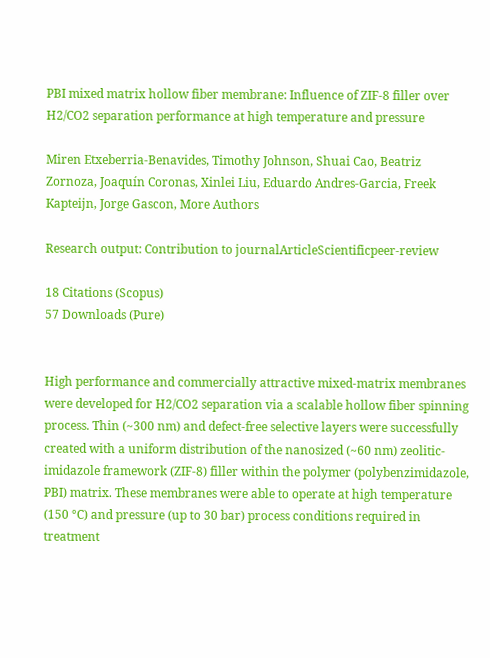PBI mixed matrix hollow fiber membrane: Influence of ZIF-8 filler over H2/CO2 separation performance at high temperature and pressure

Miren Etxeberria-Benavides, Timothy Johnson, Shuai Cao, Beatriz Zornoza, Joaquín Coronas, Xinlei Liu, Eduardo Andres-Garcia, Freek Kapteijn, Jorge Gascon, More Authors

Research output: Contribution to journalArticleScientificpeer-review

18 Citations (Scopus)
57 Downloads (Pure)


High performance and commercially attractive mixed-matrix membranes were developed for H2/CO2 separation via a scalable hollow fiber spinning process. Thin (~300 nm) and defect-free selective layers were successfully created with a uniform distribution of the nanosized (~60 nm) zeolitic-imidazole framework (ZIF-8) filler within the polymer (polybenzimidazole, PBI) matrix. These membranes were able to operate at high temperature (150 °C) and pressure (up to 30 bar) process conditions required in treatment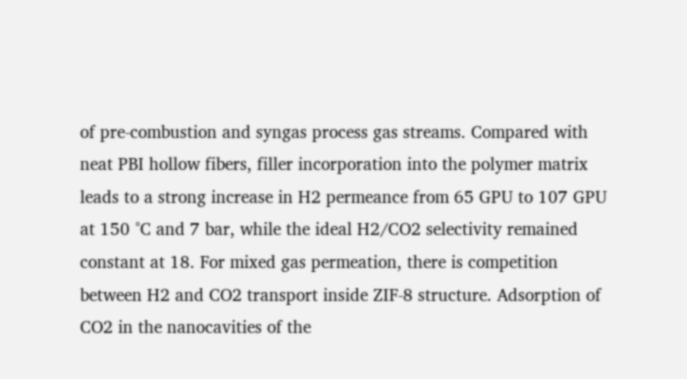of pre-combustion and syngas process gas streams. Compared with neat PBI hollow fibers, filler incorporation into the polymer matrix leads to a strong increase in H2 permeance from 65 GPU to 107 GPU at 150 °C and 7 bar, while the ideal H2/CO2 selectivity remained constant at 18. For mixed gas permeation, there is competition between H2 and CO2 transport inside ZIF-8 structure. Adsorption of CO2 in the nanocavities of the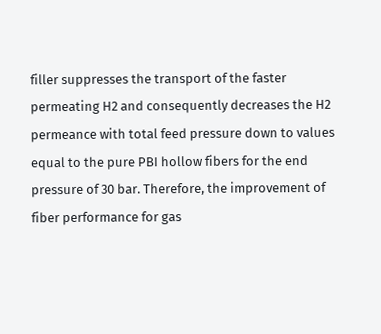filler suppresses the transport of the faster permeating H2 and consequently decreases the H2 permeance with total feed pressure down to values equal to the pure PBI hollow fibers for the end pressure of 30 bar. Therefore, the improvement of fiber performance for gas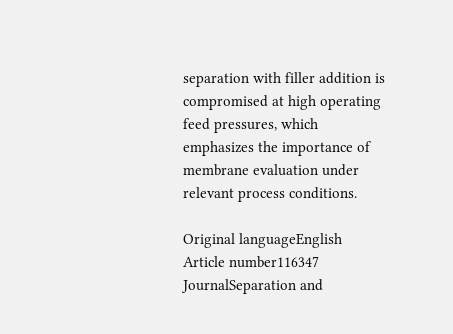separation with filler addition is compromised at high operating feed pressures, which emphasizes the importance of membrane evaluation under relevant process conditions.

Original languageEnglish
Article number116347
JournalSeparation and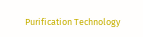Purification Technology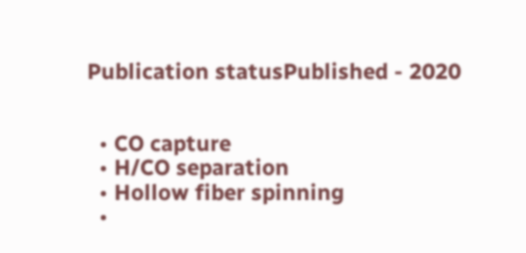Publication statusPublished - 2020


  • CO capture
  • H/CO separation
  • Hollow fiber spinning
  •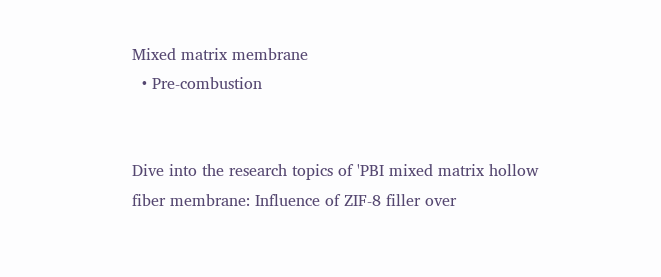Mixed matrix membrane
  • Pre-combustion


Dive into the research topics of 'PBI mixed matrix hollow fiber membrane: Influence of ZIF-8 filler over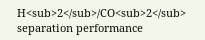H<sub>2</sub>/CO<sub>2</sub> separation performance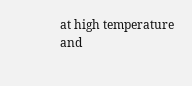at high temperature and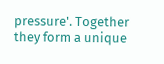pressure'. Together they form a unique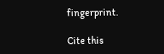fingerprint.

Cite this